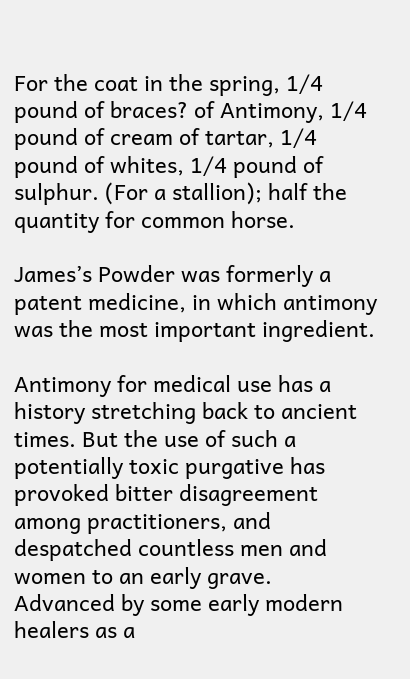For the coat in the spring, 1/4 pound of braces? of Antimony, 1/4 pound of cream of tartar, 1/4 pound of whites, 1/4 pound of sulphur. (For a stallion); half the quantity for common horse.

James’s Powder was formerly a patent medicine, in which antimony was the most important ingredient.

Antimony for medical use has a history stretching back to ancient times. But the use of such a potentially toxic purgative has provoked bitter disagreement among practitioners, and despatched countless men and women to an early grave.  Advanced by some early modern healers as a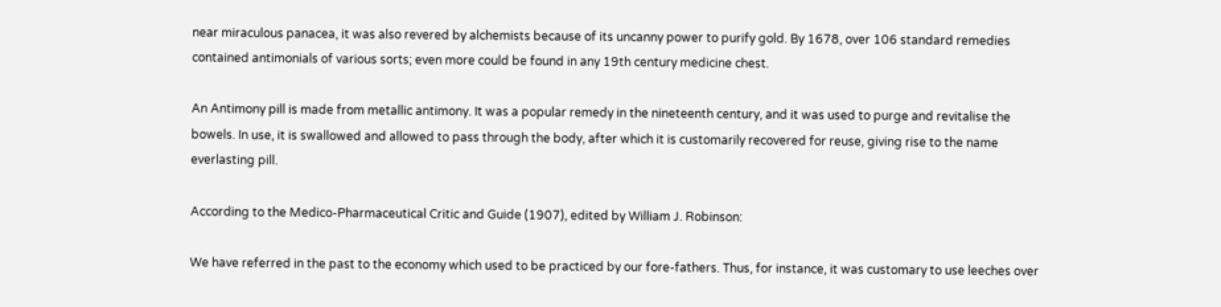near miraculous panacea, it was also revered by alchemists because of its uncanny power to purify gold. By 1678, over 106 standard remedies contained antimonials of various sorts; even more could be found in any 19th century medicine chest.

An Antimony pill is made from metallic antimony. It was a popular remedy in the nineteenth century, and it was used to purge and revitalise the bowels. In use, it is swallowed and allowed to pass through the body, after which it is customarily recovered for reuse, giving rise to the name everlasting pill.

According to the Medico-Pharmaceutical Critic and Guide (1907), edited by William J. Robinson:

We have referred in the past to the economy which used to be practiced by our fore-fathers. Thus, for instance, it was customary to use leeches over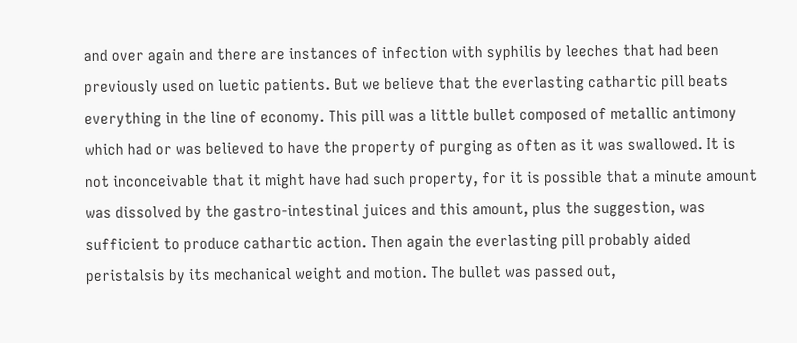and over again and there are instances of infection with syphilis by leeches that had been previously used on luetic patients. But we believe that the everlasting cathartic pill beats everything in the line of economy. This pill was a little bullet composed of metallic antimony which had or was believed to have the property of purging as often as it was swallowed. It is not inconceivable that it might have had such property, for it is possible that a minute amount was dissolved by the gastro-intestinal juices and this amount, plus the suggestion, was sufficient to produce cathartic action. Then again the everlasting pill probably aided peristalsis by its mechanical weight and motion. The bullet was passed out,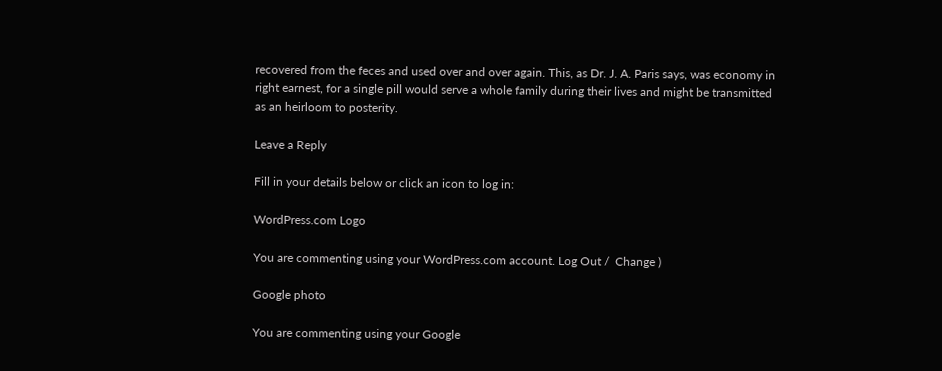recovered from the feces and used over and over again. This, as Dr. J. A. Paris says, was economy in right earnest, for a single pill would serve a whole family during their lives and might be transmitted as an heirloom to posterity.

Leave a Reply

Fill in your details below or click an icon to log in:

WordPress.com Logo

You are commenting using your WordPress.com account. Log Out /  Change )

Google photo

You are commenting using your Google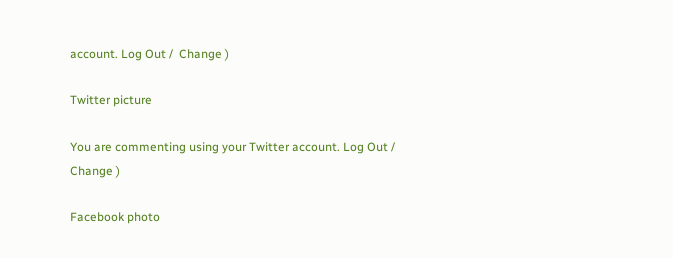account. Log Out /  Change )

Twitter picture

You are commenting using your Twitter account. Log Out /  Change )

Facebook photo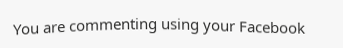You are commenting using your Facebook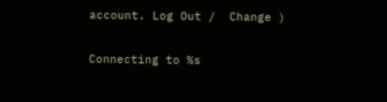account. Log Out /  Change )

Connecting to %s